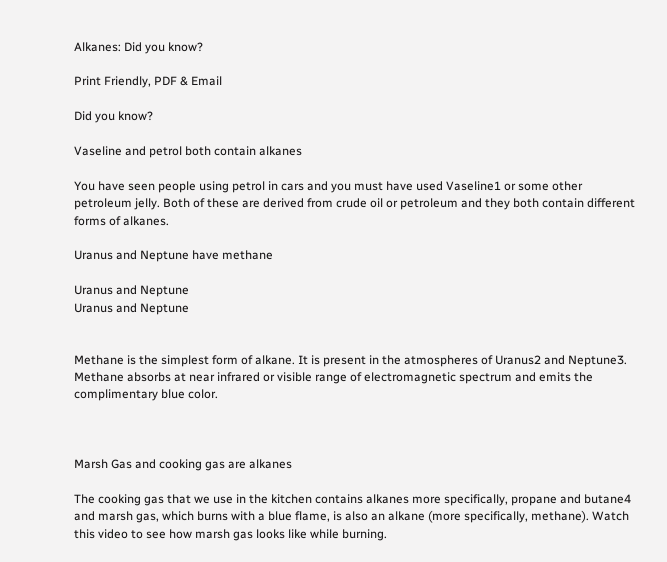Alkanes: Did you know?

Print Friendly, PDF & Email

Did you know?

Vaseline and petrol both contain alkanes

You have seen people using petrol in cars and you must have used Vaseline1 or some other petroleum jelly. Both of these are derived from crude oil or petroleum and they both contain different forms of alkanes.

Uranus and Neptune have methane

Uranus and Neptune
Uranus and Neptune


Methane is the simplest form of alkane. It is present in the atmospheres of Uranus2 and Neptune3. Methane absorbs at near infrared or visible range of electromagnetic spectrum and emits the complimentary blue color.



Marsh Gas and cooking gas are alkanes

The cooking gas that we use in the kitchen contains alkanes more specifically, propane and butane4 and marsh gas, which burns with a blue flame, is also an alkane (more specifically, methane). Watch this video to see how marsh gas looks like while burning.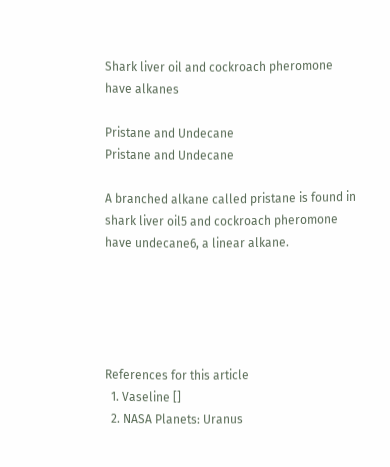Shark liver oil and cockroach pheromone have alkanes

Pristane and Undecane
Pristane and Undecane

A branched alkane called pristane is found in shark liver oil5 and cockroach pheromone have undecane6, a linear alkane.





References for this article
  1. Vaseline []
  2. NASA Planets: Uranus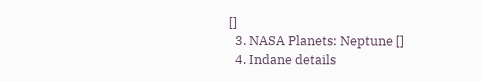[]
  3. NASA Planets: Neptune []
  4. Indane details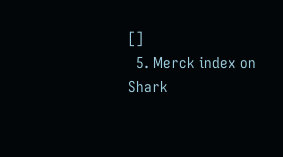[]
  5. Merck index on Shark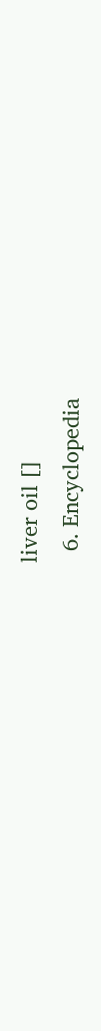liver oil []
  6. Encyclopedia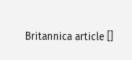Britannica article []